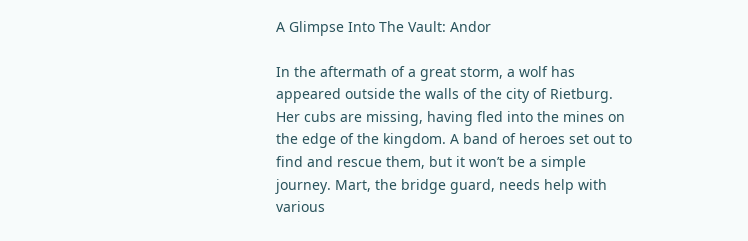A Glimpse Into The Vault: Andor

In the aftermath of a great storm, a wolf has appeared outside the walls of the city of Rietburg. Her cubs are missing, having fled into the mines on the edge of the kingdom. A band of heroes set out to find and rescue them, but it won’t be a simple journey. Mart, the bridge guard, needs help with various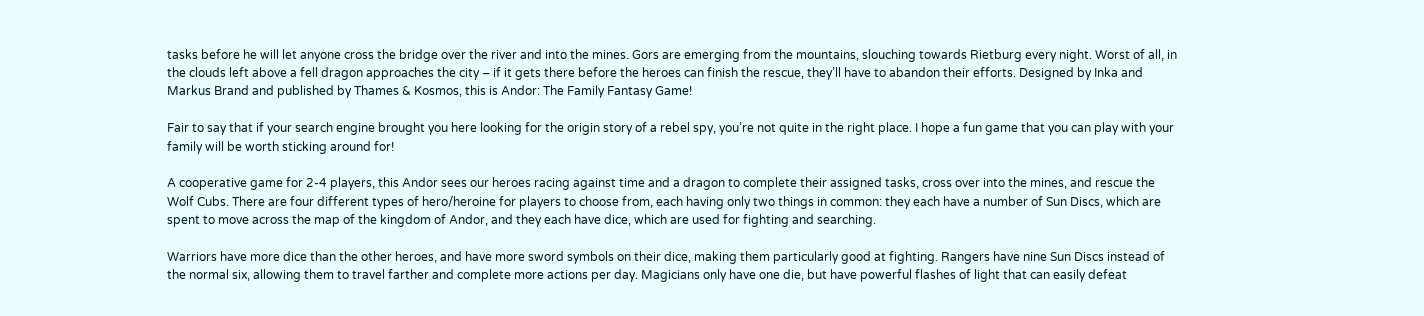tasks before he will let anyone cross the bridge over the river and into the mines. Gors are emerging from the mountains, slouching towards Rietburg every night. Worst of all, in the clouds left above a fell dragon approaches the city – if it gets there before the heroes can finish the rescue, they’ll have to abandon their efforts. Designed by Inka and Markus Brand and published by Thames & Kosmos, this is Andor: The Family Fantasy Game!

Fair to say that if your search engine brought you here looking for the origin story of a rebel spy, you’re not quite in the right place. I hope a fun game that you can play with your family will be worth sticking around for!

A cooperative game for 2-4 players, this Andor sees our heroes racing against time and a dragon to complete their assigned tasks, cross over into the mines, and rescue the Wolf Cubs. There are four different types of hero/heroine for players to choose from, each having only two things in common: they each have a number of Sun Discs, which are spent to move across the map of the kingdom of Andor, and they each have dice, which are used for fighting and searching.

Warriors have more dice than the other heroes, and have more sword symbols on their dice, making them particularly good at fighting. Rangers have nine Sun Discs instead of the normal six, allowing them to travel farther and complete more actions per day. Magicians only have one die, but have powerful flashes of light that can easily defeat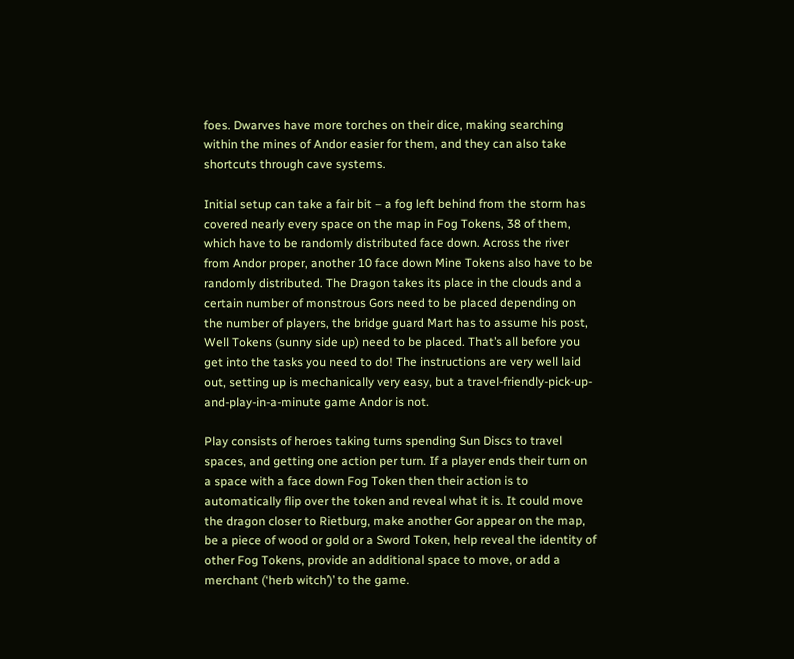foes. Dwarves have more torches on their dice, making searching within the mines of Andor easier for them, and they can also take shortcuts through cave systems.

Initial setup can take a fair bit – a fog left behind from the storm has covered nearly every space on the map in Fog Tokens, 38 of them, which have to be randomly distributed face down. Across the river from Andor proper, another 10 face down Mine Tokens also have to be randomly distributed. The Dragon takes its place in the clouds and a certain number of monstrous Gors need to be placed depending on the number of players, the bridge guard Mart has to assume his post, Well Tokens (sunny side up) need to be placed. That’s all before you get into the tasks you need to do! The instructions are very well laid out, setting up is mechanically very easy, but a travel-friendly-pick-up-and-play-in-a-minute game Andor is not.

Play consists of heroes taking turns spending Sun Discs to travel spaces, and getting one action per turn. If a player ends their turn on a space with a face down Fog Token then their action is to automatically flip over the token and reveal what it is. It could move the dragon closer to Rietburg, make another Gor appear on the map, be a piece of wood or gold or a Sword Token, help reveal the identity of other Fog Tokens, provide an additional space to move, or add a merchant (‘herb witch’)’ to the game.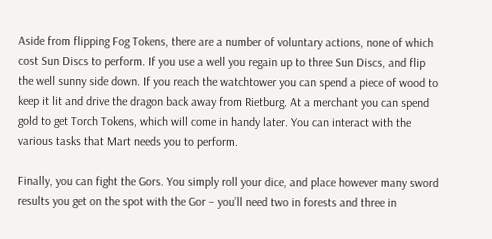Aside from flipping Fog Tokens, there are a number of voluntary actions, none of which cost Sun Discs to perform. If you use a well you regain up to three Sun Discs, and flip the well sunny side down. If you reach the watchtower you can spend a piece of wood to keep it lit and drive the dragon back away from Rietburg. At a merchant you can spend gold to get Torch Tokens, which will come in handy later. You can interact with the various tasks that Mart needs you to perform.

Finally, you can fight the Gors. You simply roll your dice, and place however many sword results you get on the spot with the Gor – you’ll need two in forests and three in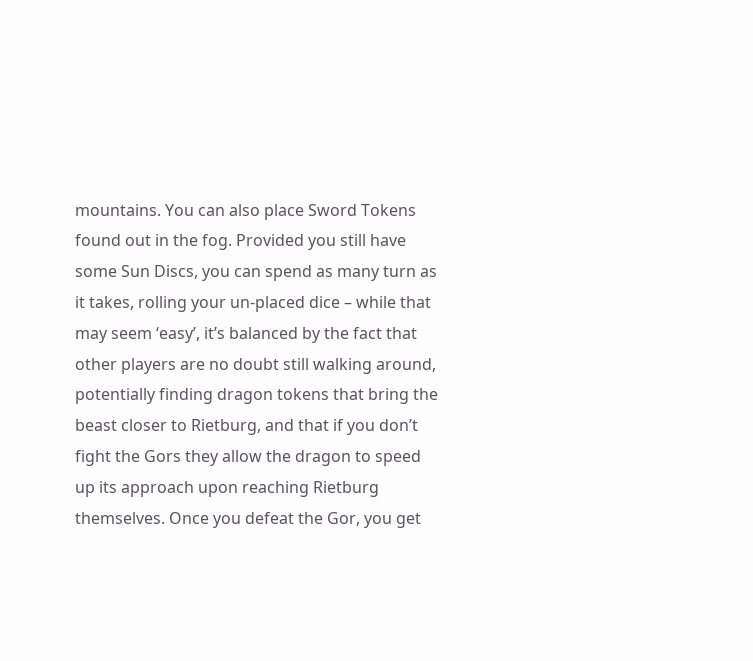mountains. You can also place Sword Tokens found out in the fog. Provided you still have some Sun Discs, you can spend as many turn as it takes, rolling your un-placed dice – while that may seem ‘easy’, it’s balanced by the fact that other players are no doubt still walking around, potentially finding dragon tokens that bring the beast closer to Rietburg, and that if you don’t fight the Gors they allow the dragon to speed up its approach upon reaching Rietburg themselves. Once you defeat the Gor, you get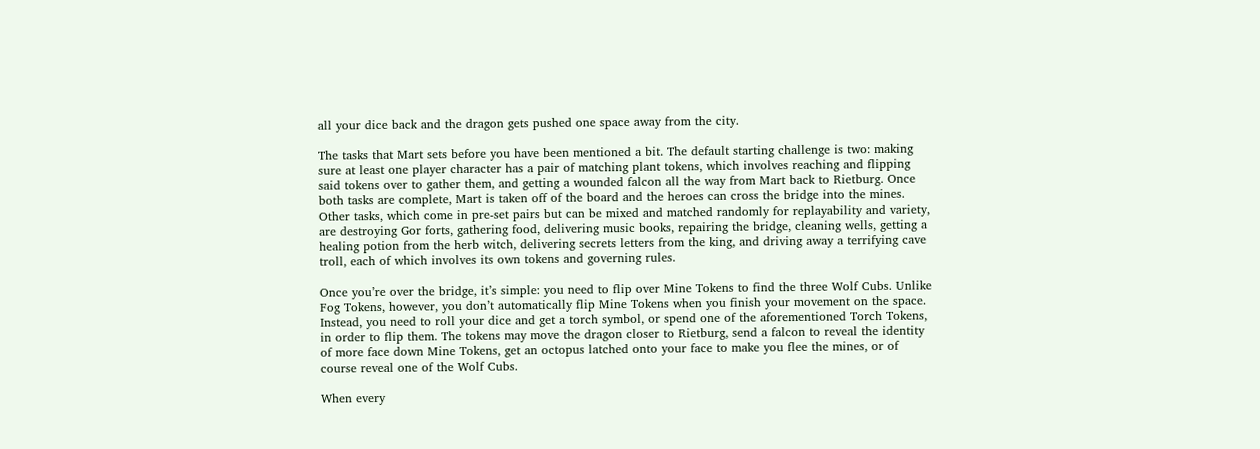all your dice back and the dragon gets pushed one space away from the city.

The tasks that Mart sets before you have been mentioned a bit. The default starting challenge is two: making sure at least one player character has a pair of matching plant tokens, which involves reaching and flipping said tokens over to gather them, and getting a wounded falcon all the way from Mart back to Rietburg. Once both tasks are complete, Mart is taken off of the board and the heroes can cross the bridge into the mines. Other tasks, which come in pre-set pairs but can be mixed and matched randomly for replayability and variety, are destroying Gor forts, gathering food, delivering music books, repairing the bridge, cleaning wells, getting a healing potion from the herb witch, delivering secrets letters from the king, and driving away a terrifying cave troll, each of which involves its own tokens and governing rules.

Once you’re over the bridge, it’s simple: you need to flip over Mine Tokens to find the three Wolf Cubs. Unlike Fog Tokens, however, you don’t automatically flip Mine Tokens when you finish your movement on the space. Instead, you need to roll your dice and get a torch symbol, or spend one of the aforementioned Torch Tokens, in order to flip them. The tokens may move the dragon closer to Rietburg, send a falcon to reveal the identity of more face down Mine Tokens, get an octopus latched onto your face to make you flee the mines, or of course reveal one of the Wolf Cubs.

When every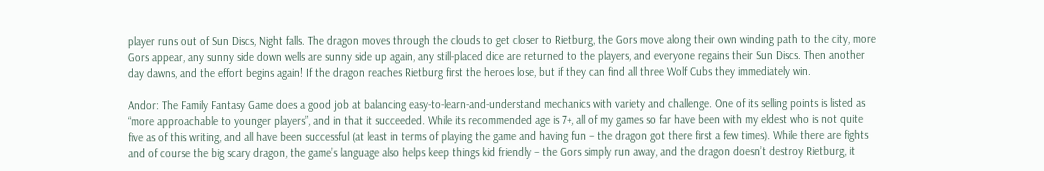player runs out of Sun Discs, Night falls. The dragon moves through the clouds to get closer to Rietburg, the Gors move along their own winding path to the city, more Gors appear, any sunny side down wells are sunny side up again, any still-placed dice are returned to the players, and everyone regains their Sun Discs. Then another day dawns, and the effort begins again! If the dragon reaches Rietburg first the heroes lose, but if they can find all three Wolf Cubs they immediately win.

Andor: The Family Fantasy Game does a good job at balancing easy-to-learn-and-understand mechanics with variety and challenge. One of its selling points is listed as “more approachable to younger players”, and in that it succeeded. While its recommended age is 7+, all of my games so far have been with my eldest who is not quite five as of this writing, and all have been successful (at least in terms of playing the game and having fun – the dragon got there first a few times). While there are fights and of course the big scary dragon, the game’s language also helps keep things kid friendly – the Gors simply run away, and the dragon doesn’t destroy Rietburg, it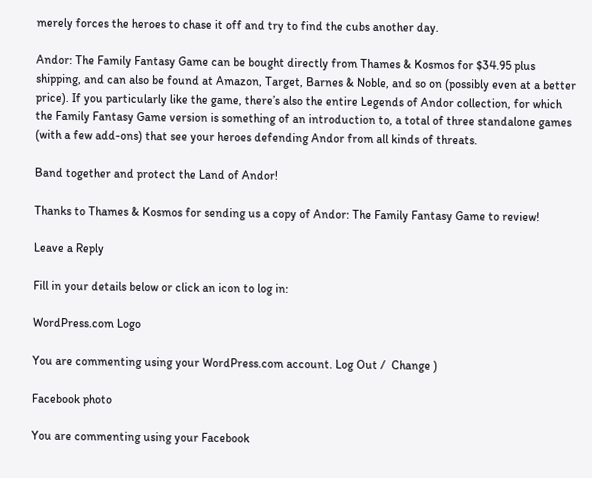merely forces the heroes to chase it off and try to find the cubs another day.

Andor: The Family Fantasy Game can be bought directly from Thames & Kosmos for $34.95 plus shipping, and can also be found at Amazon, Target, Barnes & Noble, and so on (possibly even at a better price). If you particularly like the game, there’s also the entire Legends of Andor collection, for which the Family Fantasy Game version is something of an introduction to, a total of three standalone games (with a few add-ons) that see your heroes defending Andor from all kinds of threats.

Band together and protect the Land of Andor!

Thanks to Thames & Kosmos for sending us a copy of Andor: The Family Fantasy Game to review!

Leave a Reply

Fill in your details below or click an icon to log in:

WordPress.com Logo

You are commenting using your WordPress.com account. Log Out /  Change )

Facebook photo

You are commenting using your Facebook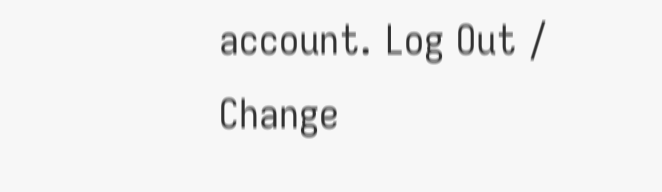account. Log Out /  Change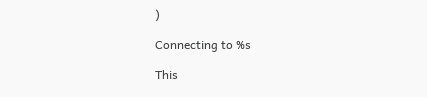)

Connecting to %s

This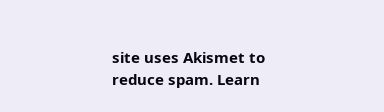site uses Akismet to reduce spam. Learn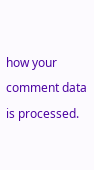how your comment data is processed.